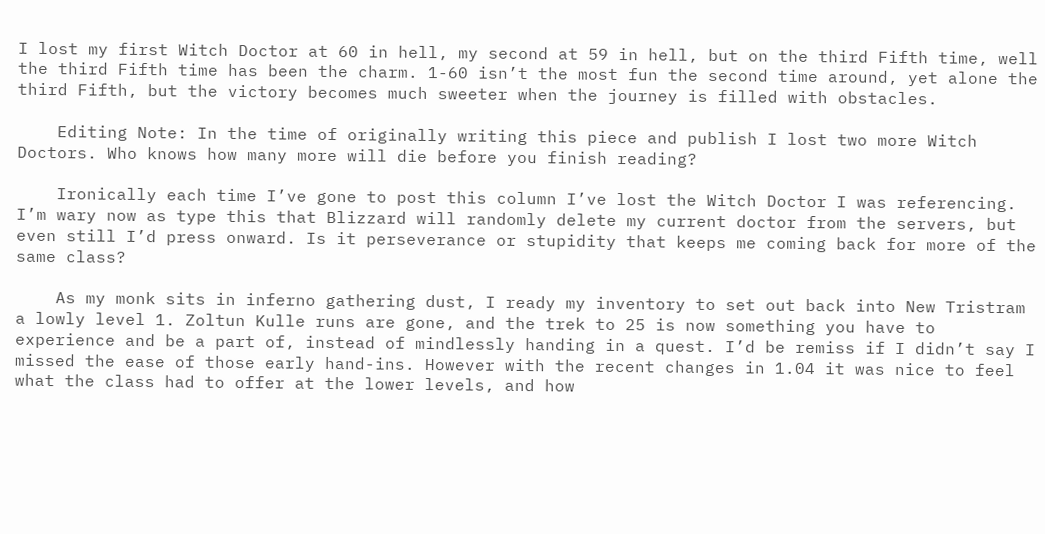I lost my first Witch Doctor at 60 in hell, my second at 59 in hell, but on the third Fifth time, well the third Fifth time has been the charm. 1-60 isn’t the most fun the second time around, yet alone the third Fifth, but the victory becomes much sweeter when the journey is filled with obstacles.

    Editing Note: In the time of originally writing this piece and publish I lost two more Witch Doctors. Who knows how many more will die before you finish reading?

    Ironically each time I’ve gone to post this column I’ve lost the Witch Doctor I was referencing. I’m wary now as type this that Blizzard will randomly delete my current doctor from the servers, but even still I’d press onward. Is it perseverance or stupidity that keeps me coming back for more of the same class?

    As my monk sits in inferno gathering dust, I ready my inventory to set out back into New Tristram a lowly level 1. Zoltun Kulle runs are gone, and the trek to 25 is now something you have to experience and be a part of, instead of mindlessly handing in a quest. I’d be remiss if I didn’t say I missed the ease of those early hand-ins. However with the recent changes in 1.04 it was nice to feel what the class had to offer at the lower levels, and how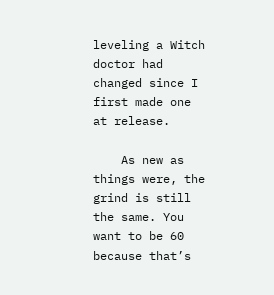leveling a Witch doctor had changed since I first made one at release.

    As new as things were, the grind is still the same. You want to be 60 because that’s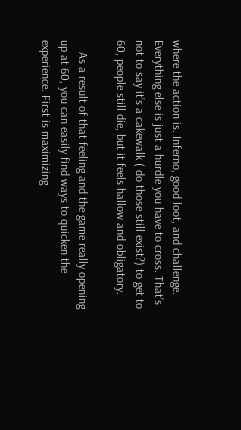where the action is. Inferno, good loot, and challenge. Everything else is just a hurdle you have to cross. That’s not to say it’s a cakewalk ( do those still exist?) to get to 60, people still die, but it feels hallow and obligatory.

    As a result of that feeling and the game really opening up at 60, you can easily find ways to quicken the experience. First is maximizing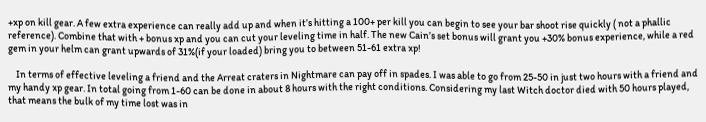+xp on kill gear. A few extra experience can really add up and when it’s hitting a 100+ per kill you can begin to see your bar shoot rise quickly ( not a phallic reference). Combine that with + bonus xp and you can cut your leveling time in half. The new Cain’s set bonus will grant you +30% bonus experience, while a red gem in your helm can grant upwards of 31%(if your loaded) bring you to between 51-61 extra xp!

    In terms of effective leveling a friend and the Arreat craters in Nightmare can pay off in spades. I was able to go from 25-50 in just two hours with a friend and my handy xp gear. In total going from 1-60 can be done in about 8 hours with the right conditions. Considering my last Witch doctor died with 50 hours played, that means the bulk of my time lost was in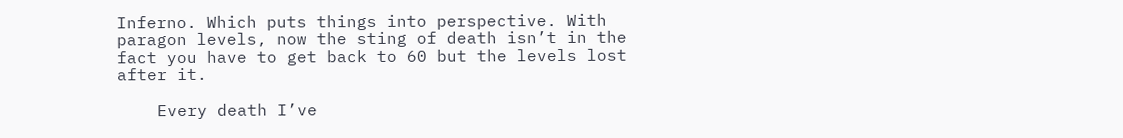Inferno. Which puts things into perspective. With paragon levels, now the sting of death isn’t in the fact you have to get back to 60 but the levels lost after it.

    Every death I’ve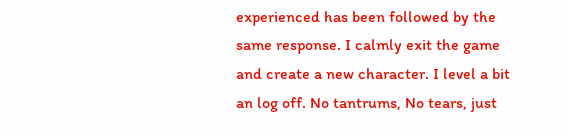experienced has been followed by the same response. I calmly exit the game and create a new character. I level a bit an log off. No tantrums, No tears, just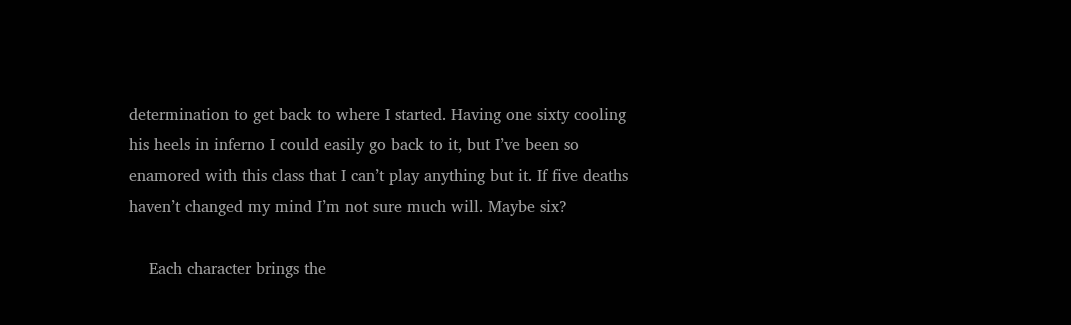determination to get back to where I started. Having one sixty cooling his heels in inferno I could easily go back to it, but I’ve been so enamored with this class that I can’t play anything but it. If five deaths haven’t changed my mind I’m not sure much will. Maybe six?

    Each character brings the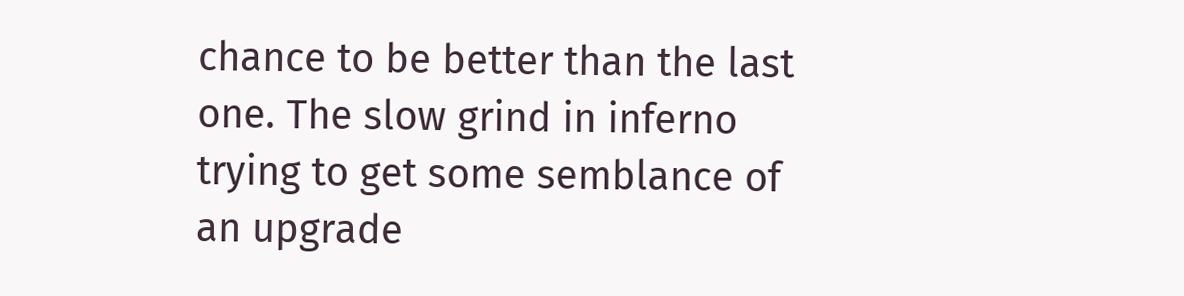chance to be better than the last one. The slow grind in inferno trying to get some semblance of an upgrade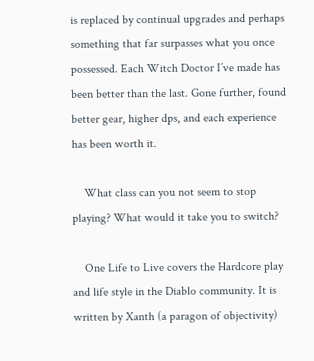is replaced by continual upgrades and perhaps something that far surpasses what you once possessed. Each Witch Doctor I’ve made has been better than the last. Gone further, found better gear, higher dps, and each experience has been worth it.

    What class can you not seem to stop playing? What would it take you to switch?

    One Life to Live covers the Hardcore play and life style in the Diablo community. It is written by Xanth (a paragon of objectivity)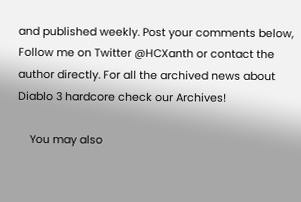and published weekly. Post your comments below, Follow me on Twitter @HCXanth or contact the author directly. For all the archived news about Diablo 3 hardcore check our Archives!

    You may also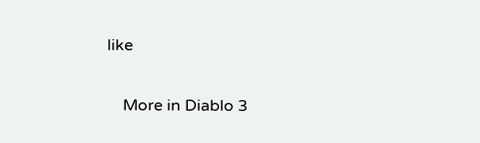like

    More in Diablo 3